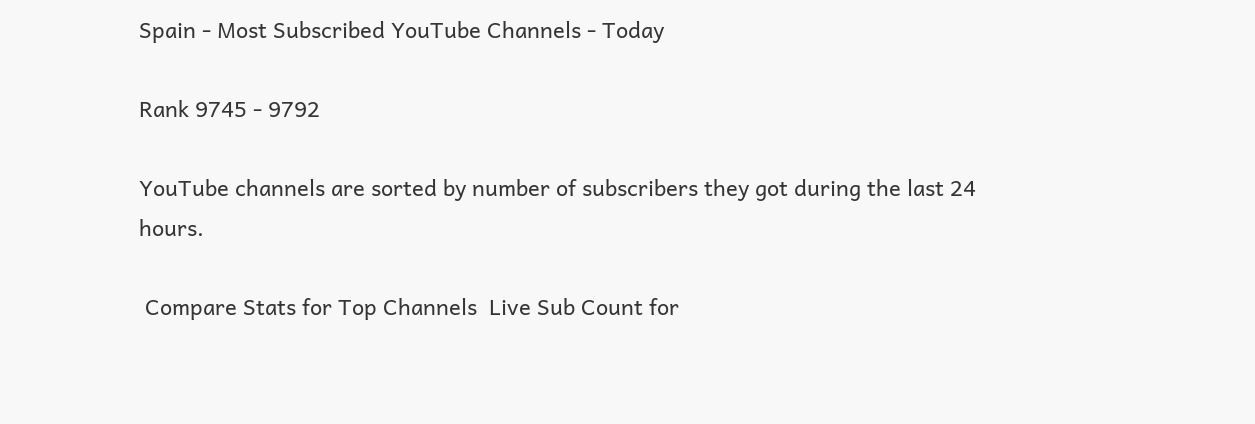Spain - Most Subscribed YouTube Channels - Today

Rank 9745 - 9792

YouTube channels are sorted by number of subscribers they got during the last 24 hours.

 Compare Stats for Top Channels  Live Sub Count for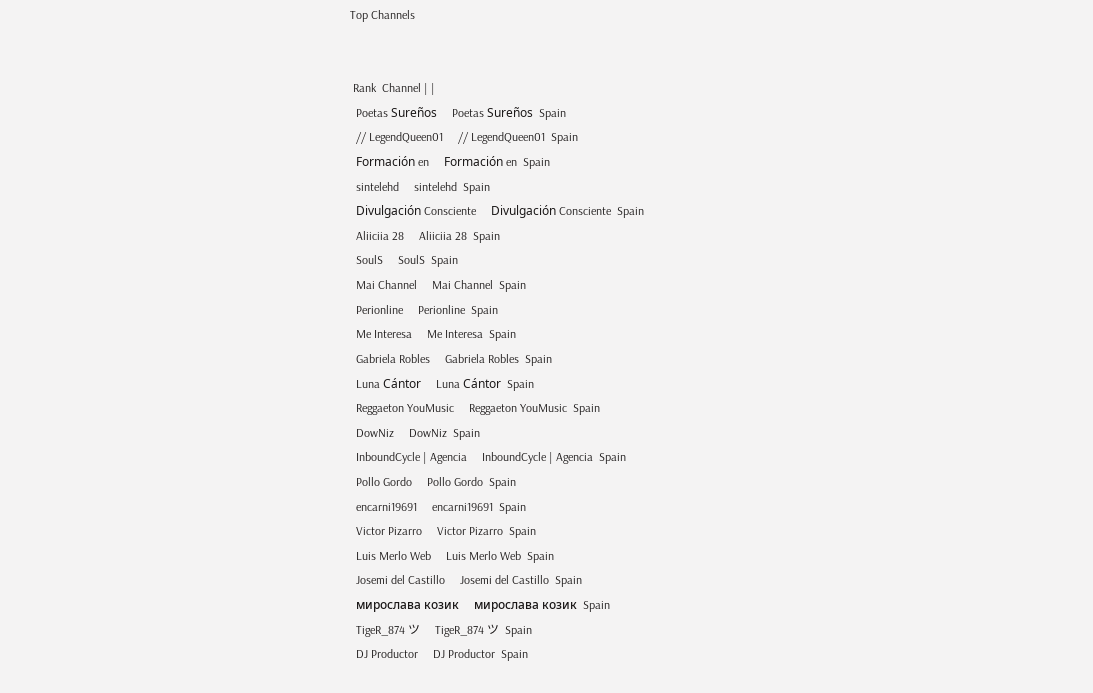Top Channels


 Rank  Channel | |
  Poetas Sureños     Poetas Sureños  Spain
  // LegendQueen01     // LegendQueen01  Spain
  Formación en     Formación en  Spain
  sintelehd     sintelehd  Spain
  Divulgación Consciente     Divulgación Consciente  Spain
  Aliiciia 28     Aliiciia 28  Spain
  SoulS     SoulS  Spain
  Mai Channel     Mai Channel  Spain
  Perionline     Perionline  Spain
  Me Interesa     Me Interesa  Spain
  Gabriela Robles     Gabriela Robles  Spain
  Luna Cántor     Luna Cántor  Spain
  Reggaeton YouMusic     Reggaeton YouMusic  Spain
  DowNiz     DowNiz  Spain
  InboundCycle | Agencia     InboundCycle | Agencia  Spain
  Pollo Gordo     Pollo Gordo  Spain
  encarni19691     encarni19691  Spain
  Victor Pizarro     Victor Pizarro  Spain
  Luis Merlo Web     Luis Merlo Web  Spain
  Josemi del Castillo     Josemi del Castillo  Spain
  мирослава козик     мирослава козик  Spain
  TigeR_874 ツ     TigeR_874 ツ  Spain
  DJ Productor     DJ Productor  Spain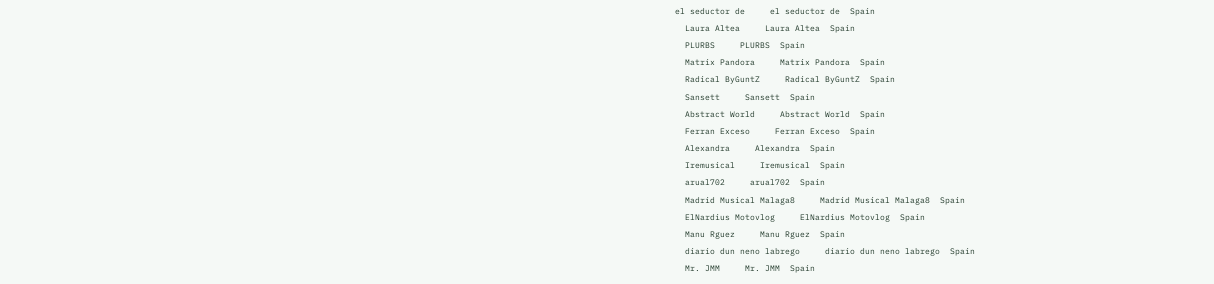el seductor de     el seductor de  Spain
  Laura Altea     Laura Altea  Spain
  PLURBS     PLURBS  Spain
  Matrix Pandora     Matrix Pandora  Spain
  Radical ByGuntZ     Radical ByGuntZ  Spain
  Sansett     Sansett  Spain
  Abstract World     Abstract World  Spain
  Ferran Exceso     Ferran Exceso  Spain
  Alexandra     Alexandra  Spain
  Iremusical     Iremusical  Spain
  arual702     arual702  Spain
  Madrid Musical Malaga8     Madrid Musical Malaga8  Spain
  ElNardius Motovlog     ElNardius Motovlog  Spain
  Manu Rguez     Manu Rguez  Spain
  diario dun neno labrego     diario dun neno labrego  Spain
  Mr. JMM     Mr. JMM  Spain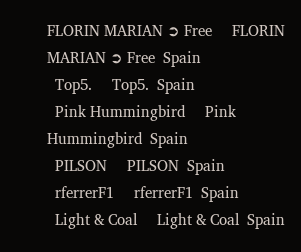FLORIN MARIAN ➲ Free     FLORIN MARIAN ➲ Free  Spain
  Top5.     Top5.  Spain
  Pink Hummingbird     Pink Hummingbird  Spain
  PILSON     PILSON  Spain
  rferrerF1     rferrerF1  Spain
  Light & Coal     Light & Coal  Spain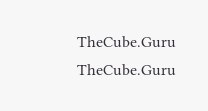TheCube.Guru     TheCube.Guru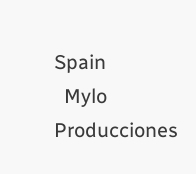Spain
  Mylo Producciones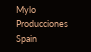Mylo Producciones  Spain